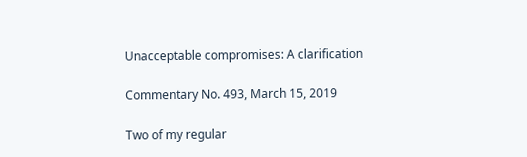Unacceptable compromises: A clarification

Commentary No. 493, March 15, 2019

Two of my regular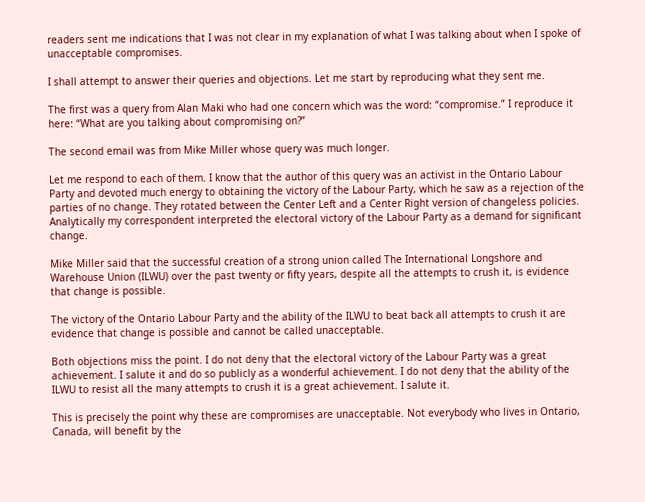readers sent me indications that I was not clear in my explanation of what I was talking about when I spoke of unacceptable compromises.

I shall attempt to answer their queries and objections. Let me start by reproducing what they sent me.

The first was a query from Alan Maki who had one concern which was the word: “compromise.” I reproduce it here: “What are you talking about compromising on?”

The second email was from Mike Miller whose query was much longer.

Let me respond to each of them. I know that the author of this query was an activist in the Ontario Labour Party and devoted much energy to obtaining the victory of the Labour Party, which he saw as a rejection of the parties of no change. They rotated between the Center Left and a Center Right version of changeless policies. Analytically my correspondent interpreted the electoral victory of the Labour Party as a demand for significant change.

Mike Miller said that the successful creation of a strong union called The International Longshore and Warehouse Union (ILWU) over the past twenty or fifty years, despite all the attempts to crush it, is evidence that change is possible.

The victory of the Ontario Labour Party and the ability of the ILWU to beat back all attempts to crush it are evidence that change is possible and cannot be called unacceptable.

Both objections miss the point. I do not deny that the electoral victory of the Labour Party was a great achievement. I salute it and do so publicly as a wonderful achievement. I do not deny that the ability of the ILWU to resist all the many attempts to crush it is a great achievement. I salute it.

This is precisely the point why these are compromises are unacceptable. Not everybody who lives in Ontario, Canada, will benefit by the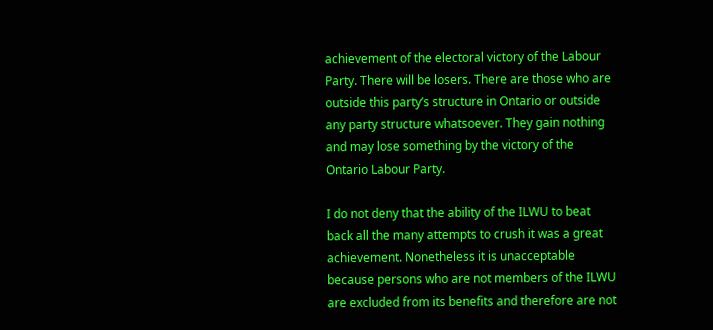achievement of the electoral victory of the Labour Party. There will be losers. There are those who are outside this party’s structure in Ontario or outside any party structure whatsoever. They gain nothing and may lose something by the victory of the Ontario Labour Party.

I do not deny that the ability of the ILWU to beat back all the many attempts to crush it was a great achievement. Nonetheless it is unacceptable because persons who are not members of the ILWU are excluded from its benefits and therefore are not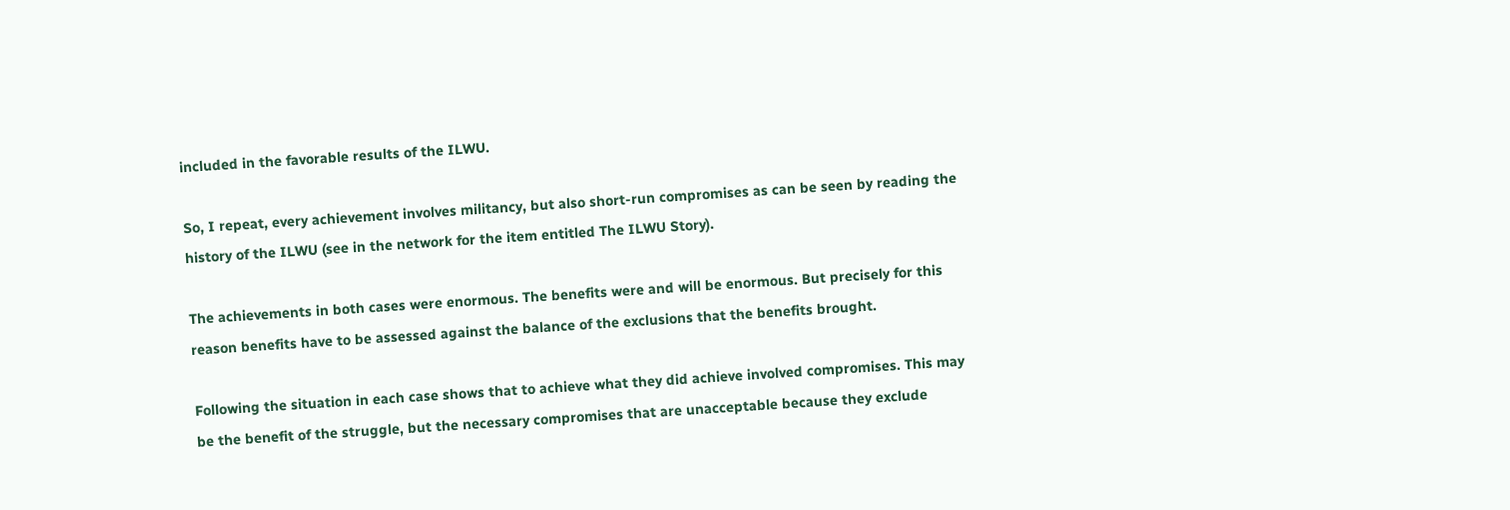included in the favorable results of the ILWU.

So, I repeat, every achievement involves militancy, but also short-run compromises as can be seen by reading the history of the ILWU (see in the network for the item entitled The ILWU Story).

The achievements in both cases were enormous. The benefits were and will be enormous. But precisely for this reason benefits have to be assessed against the balance of the exclusions that the benefits brought.

Following the situation in each case shows that to achieve what they did achieve involved compromises. This may be the benefit of the struggle, but the necessary compromises that are unacceptable because they exclude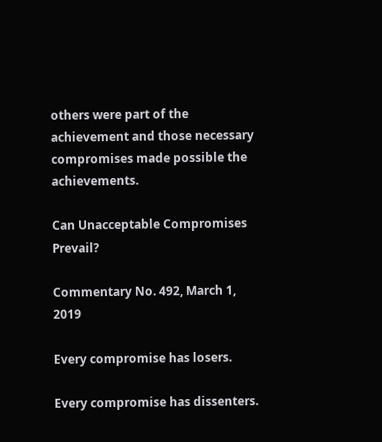others were part of the achievement and those necessary compromises made possible the achievements.

Can Unacceptable Compromises Prevail?

Commentary No. 492, March 1, 2019

Every compromise has losers.

Every compromise has dissenters.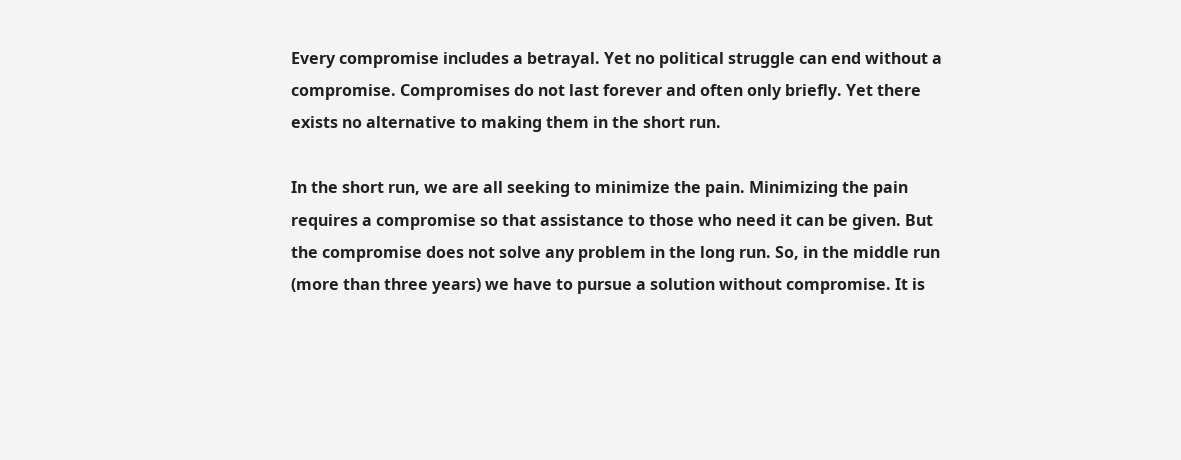Every compromise includes a betrayal. Yet no political struggle can end without a compromise. Compromises do not last forever and often only briefly. Yet there exists no alternative to making them in the short run.

In the short run, we are all seeking to minimize the pain. Minimizing the pain requires a compromise so that assistance to those who need it can be given. But the compromise does not solve any problem in the long run. So, in the middle run (more than three years) we have to pursue a solution without compromise. It is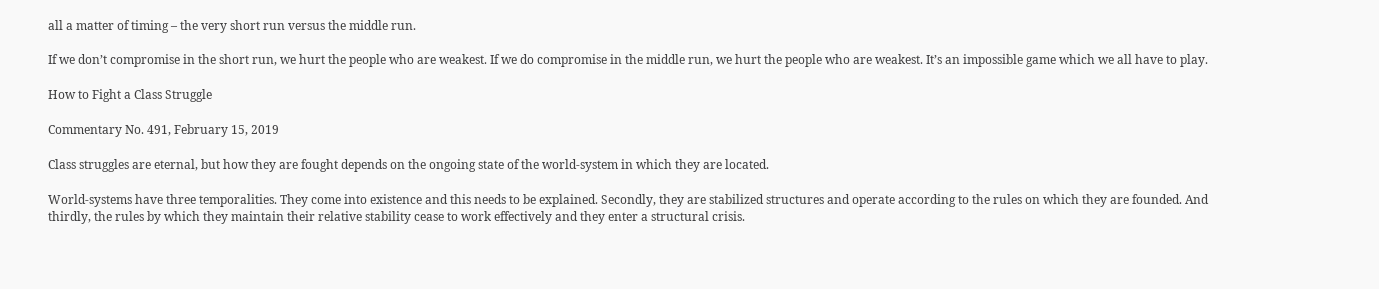all a matter of timing – the very short run versus the middle run.

If we don’t compromise in the short run, we hurt the people who are weakest. If we do compromise in the middle run, we hurt the people who are weakest. It’s an impossible game which we all have to play.

How to Fight a Class Struggle

Commentary No. 491, February 15, 2019

Class struggles are eternal, but how they are fought depends on the ongoing state of the world-system in which they are located.

World-systems have three temporalities. They come into existence and this needs to be explained. Secondly, they are stabilized structures and operate according to the rules on which they are founded. And thirdly, the rules by which they maintain their relative stability cease to work effectively and they enter a structural crisis.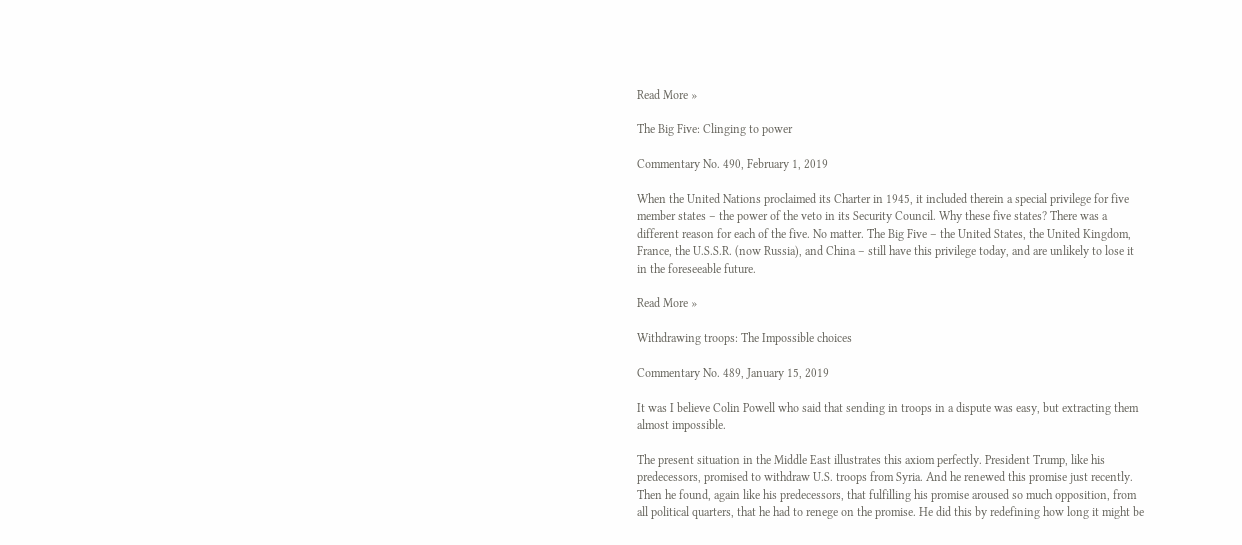Read More »

The Big Five: Clinging to power

Commentary No. 490, February 1, 2019

When the United Nations proclaimed its Charter in 1945, it included therein a special privilege for five member states – the power of the veto in its Security Council. Why these five states? There was a different reason for each of the five. No matter. The Big Five – the United States, the United Kingdom, France, the U.S.S.R. (now Russia), and China – still have this privilege today, and are unlikely to lose it in the foreseeable future.

Read More »

Withdrawing troops: The Impossible choices

Commentary No. 489, January 15, 2019

It was I believe Colin Powell who said that sending in troops in a dispute was easy, but extracting them almost impossible.

The present situation in the Middle East illustrates this axiom perfectly. President Trump, like his predecessors, promised to withdraw U.S. troops from Syria. And he renewed this promise just recently. Then he found, again like his predecessors, that fulfilling his promise aroused so much opposition, from all political quarters, that he had to renege on the promise. He did this by redefining how long it might be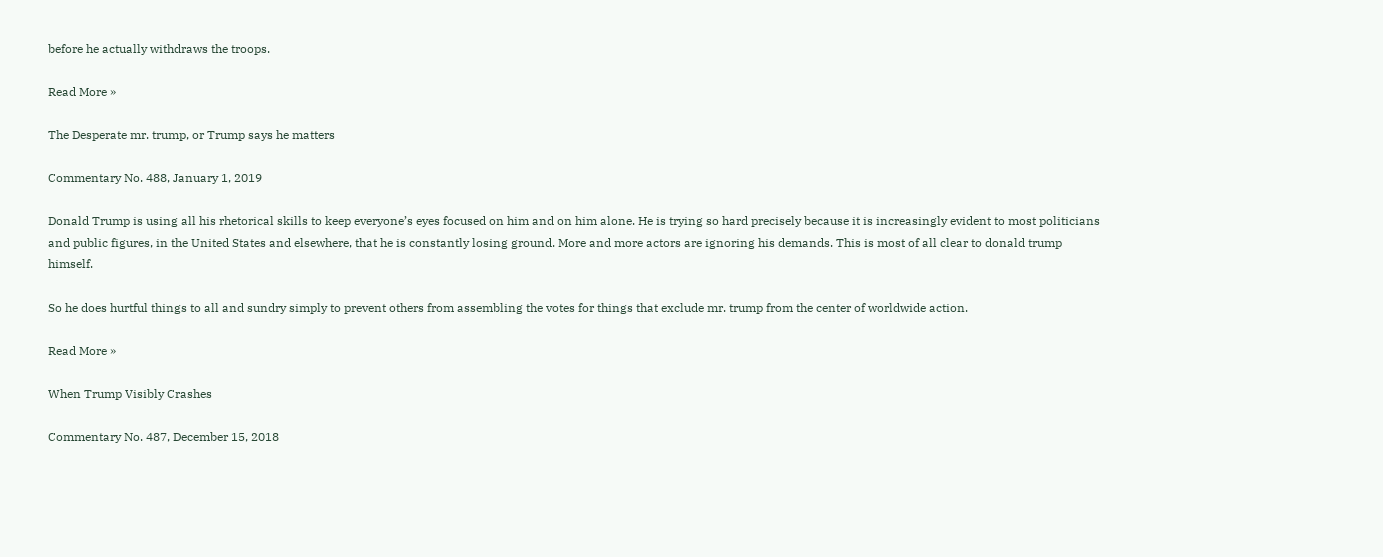before he actually withdraws the troops.

Read More »

The Desperate mr. trump, or Trump says he matters

Commentary No. 488, January 1, 2019

Donald Trump is using all his rhetorical skills to keep everyone’s eyes focused on him and on him alone. He is trying so hard precisely because it is increasingly evident to most politicians and public figures, in the United States and elsewhere, that he is constantly losing ground. More and more actors are ignoring his demands. This is most of all clear to donald trump himself.

So he does hurtful things to all and sundry simply to prevent others from assembling the votes for things that exclude mr. trump from the center of worldwide action.

Read More »

When Trump Visibly Crashes

Commentary No. 487, December 15, 2018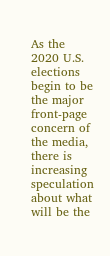As the 2020 U.S. elections begin to be the major front-page concern of the media, there is increasing speculation about what will be the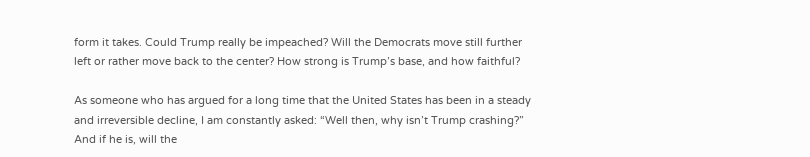form it takes. Could Trump really be impeached? Will the Democrats move still further left or rather move back to the center? How strong is Trump’s base, and how faithful?

As someone who has argued for a long time that the United States has been in a steady and irreversible decline, I am constantly asked: “Well then, why isn’t Trump crashing?” And if he is, will the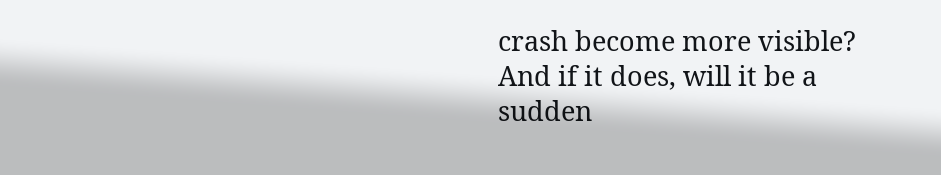crash become more visible? And if it does, will it be a sudden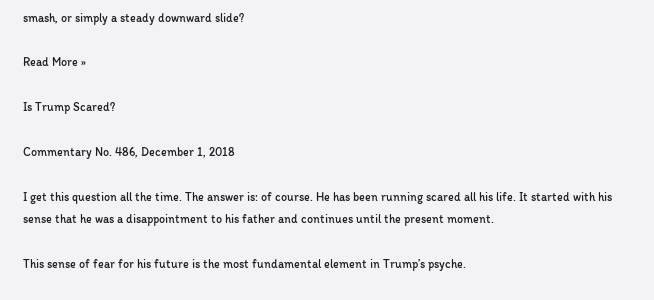smash, or simply a steady downward slide?

Read More »

Is Trump Scared?

Commentary No. 486, December 1, 2018

I get this question all the time. The answer is: of course. He has been running scared all his life. It started with his sense that he was a disappointment to his father and continues until the present moment.

This sense of fear for his future is the most fundamental element in Trump’s psyche.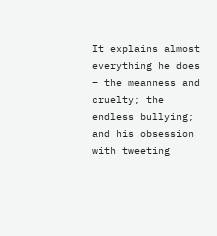It explains almost everything he does – the meanness and cruelty; the endless bullying; and his obsession with tweeting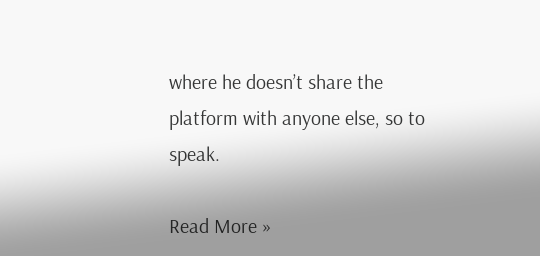where he doesn’t share the platform with anyone else, so to speak.

Read More »